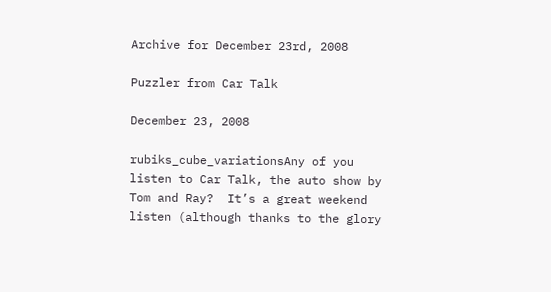Archive for December 23rd, 2008

Puzzler from Car Talk

December 23, 2008

rubiks_cube_variationsAny of you listen to Car Talk, the auto show by Tom and Ray?  It’s a great weekend listen (although thanks to the glory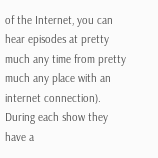of the Internet, you can hear episodes at pretty much any time from pretty much any place with an internet connection).  During each show they have a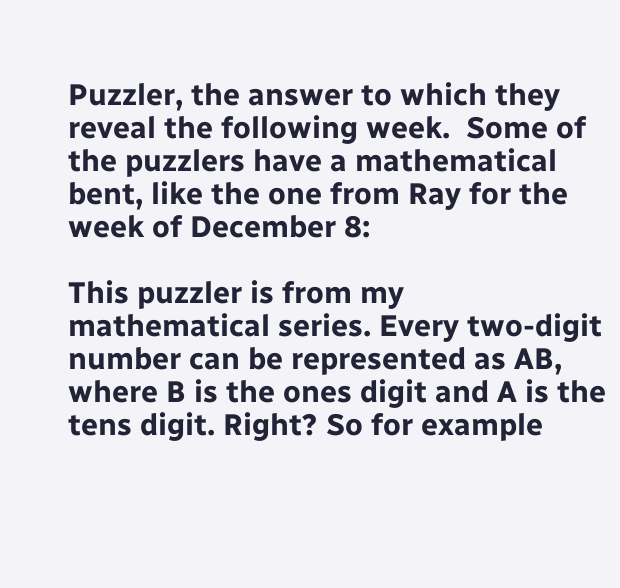Puzzler, the answer to which they reveal the following week.  Some of the puzzlers have a mathematical bent, like the one from Ray for the week of December 8:

This puzzler is from my mathematical series. Every two-digit number can be represented as AB, where B is the ones digit and A is the tens digit. Right? So for example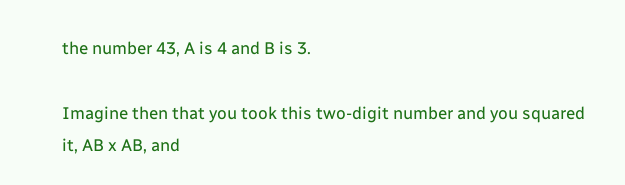the number 43, A is 4 and B is 3.

Imagine then that you took this two-digit number and you squared it, AB x AB, and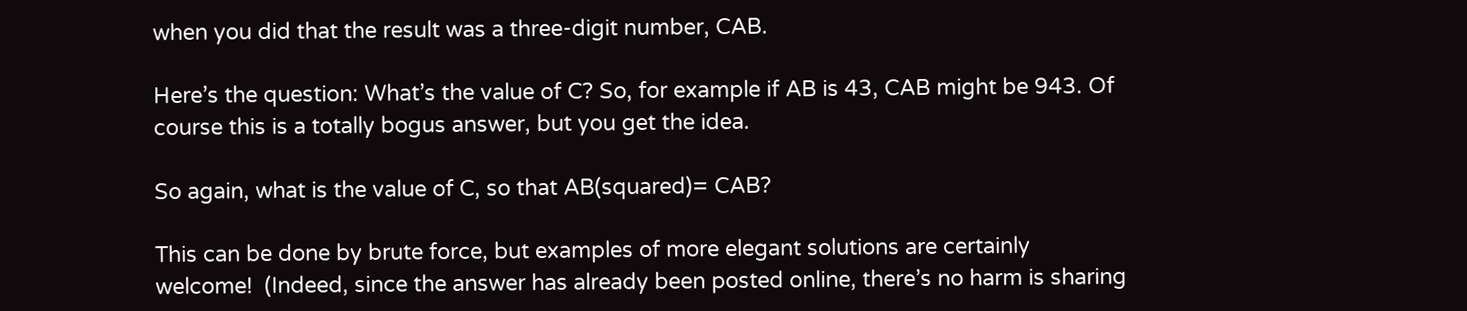when you did that the result was a three-digit number, CAB.

Here’s the question: What’s the value of C? So, for example if AB is 43, CAB might be 943. Of course this is a totally bogus answer, but you get the idea.

So again, what is the value of C, so that AB(squared)= CAB?

This can be done by brute force, but examples of more elegant solutions are certainly welcome!  (Indeed, since the answer has already been posted online, there’s no harm is sharing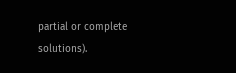partial or complete solutions).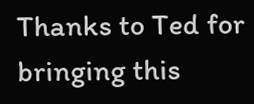Thanks to Ted for bringing this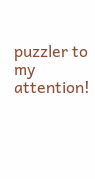puzzler to my attention!